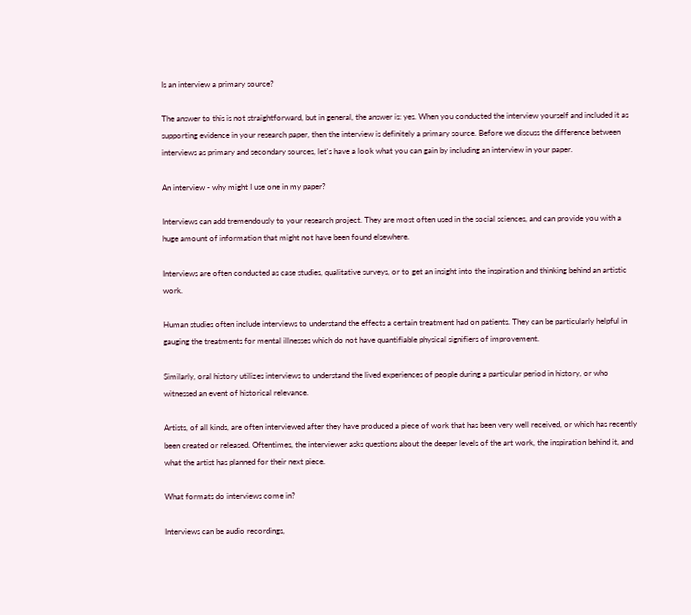Is an interview a primary source?

The answer to this is not straightforward, but in general, the answer is: yes. When you conducted the interview yourself and included it as supporting evidence in your research paper, then the interview is definitely a primary source. Before we discuss the difference between interviews as primary and secondary sources, let's have a look what you can gain by including an interview in your paper.

An interview - why might I use one in my paper?

Interviews can add tremendously to your research project. They are most often used in the social sciences, and can provide you with a huge amount of information that might not have been found elsewhere.

Interviews are often conducted as case studies, qualitative surveys, or to get an insight into the inspiration and thinking behind an artistic work.

Human studies often include interviews to understand the effects a certain treatment had on patients. They can be particularly helpful in gauging the treatments for mental illnesses which do not have quantifiable physical signifiers of improvement.

Similarly, oral history utilizes interviews to understand the lived experiences of people during a particular period in history, or who witnessed an event of historical relevance.

Artists, of all kinds, are often interviewed after they have produced a piece of work that has been very well received, or which has recently been created or released. Oftentimes, the interviewer asks questions about the deeper levels of the art work, the inspiration behind it, and what the artist has planned for their next piece.

What formats do interviews come in?

Interviews can be audio recordings,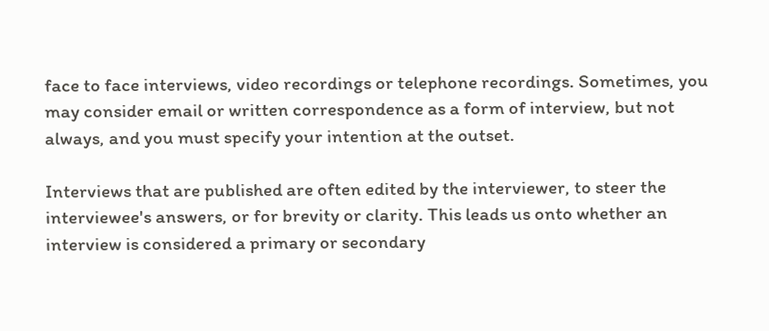face to face interviews, video recordings or telephone recordings. Sometimes, you may consider email or written correspondence as a form of interview, but not always, and you must specify your intention at the outset.

Interviews that are published are often edited by the interviewer, to steer the interviewee's answers, or for brevity or clarity. This leads us onto whether an interview is considered a primary or secondary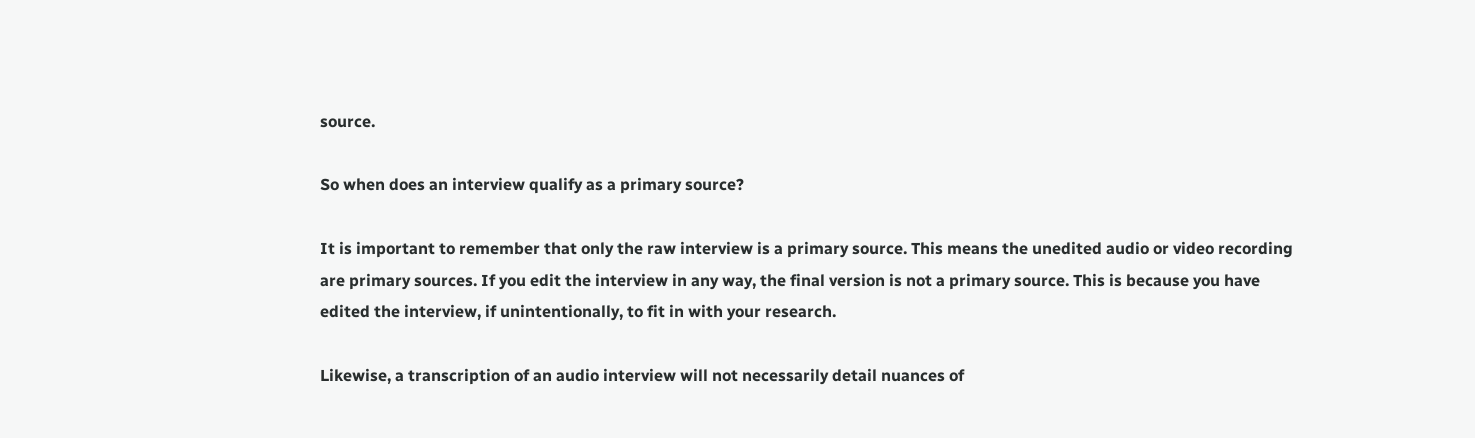source.

So when does an interview qualify as a primary source?

It is important to remember that only the raw interview is a primary source. This means the unedited audio or video recording are primary sources. If you edit the interview in any way, the final version is not a primary source. This is because you have edited the interview, if unintentionally, to fit in with your research.

Likewise, a transcription of an audio interview will not necessarily detail nuances of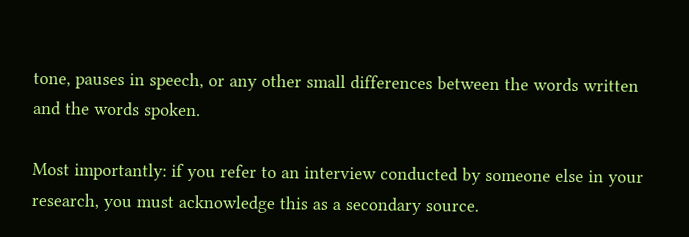tone, pauses in speech, or any other small differences between the words written and the words spoken.

Most importantly: if you refer to an interview conducted by someone else in your research, you must acknowledge this as a secondary source.